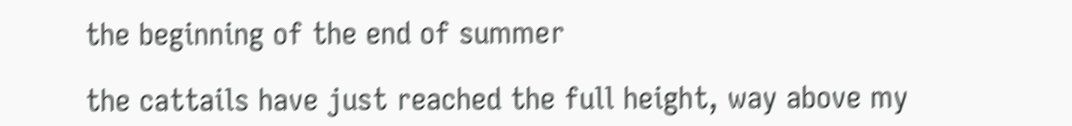the beginning of the end of summer

the cattails have just reached the full height, way above my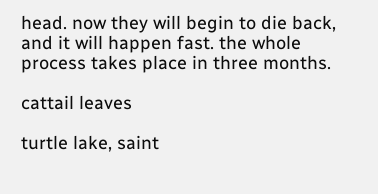head. now they will begin to die back, and it will happen fast. the whole process takes place in three months.

cattail leaves

turtle lake, saint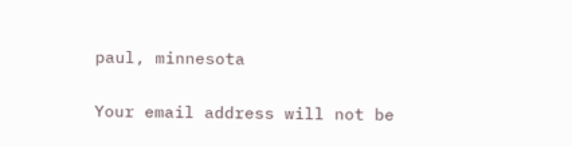paul, minnesota

Your email address will not be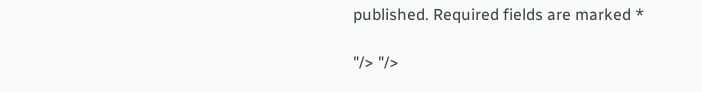published. Required fields are marked *

"/> "/>